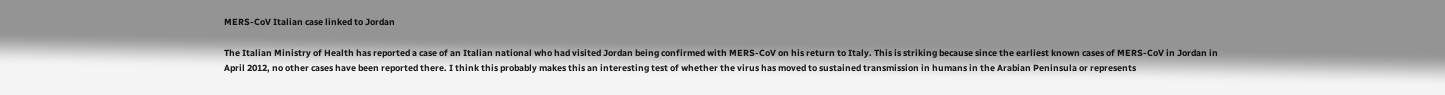MERS-CoV Italian case linked to Jordan

The Italian Ministry of Health has reported a case of an Italian national who had visited Jordan being confirmed with MERS-CoV on his return to Italy. This is striking because since the earliest known cases of MERS-CoV in Jordan in April 2012, no other cases have been reported there. I think this probably makes this an interesting test of whether the virus has moved to sustained transmission in humans in the Arabian Peninsula or represents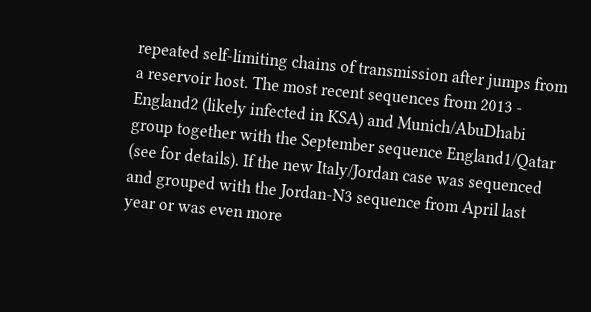repeated self-limiting chains of transmission after jumps from a reservoir host. The most recent sequences from 2013 - England2 (likely infected in KSA) and Munich/AbuDhabi group together with the September sequence England1/Qatar (see for details). If the new Italy/Jordan case was sequenced and grouped with the Jordan-N3 sequence from April last year or was even more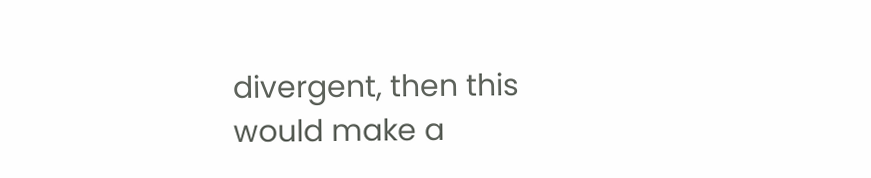divergent, then this would make a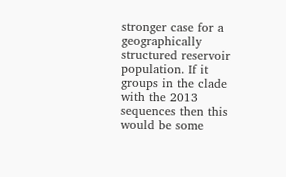stronger case for a geographically structured reservoir population. If it groups in the clade with the 2013 sequences then this would be some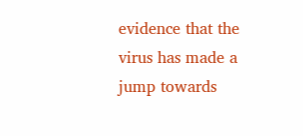evidence that the virus has made a jump towards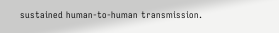sustained human-to-human transmission.